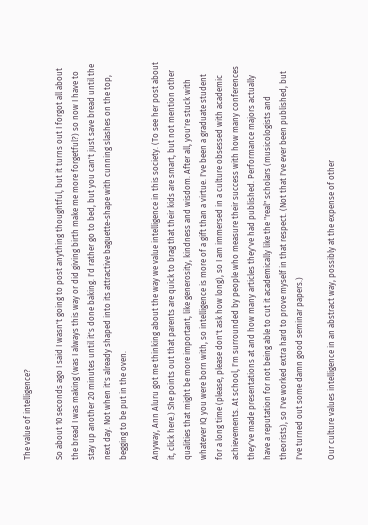The value of intelligence?

So about 10 seconds ago I said I wasn't going to post anything thoughtful, but it turns out I forgot all about the bread I was making (was I always this way or did giving birth make me more forgetful?) so now I have to stay up another 20 minutes until it's done baking. I'd rather go to bed, but you can't just save bread until the next day. Not when it's already shaped into its attractive baguette-shape with cunning slashes on the top, begging to be put in the oven.

Anyway, Ann Aluru got me thinking about the way we value intelligence in this society. (To see her post about it, click here.) She points out that parents are quick to brag that their kids are smart, but not mention other qualities that might be more important, like generosity, kindness and wisdom. After all, you're stuck with whatever IQ you were born with, so intelligence is more of a gift than a virtue. I've been a graduate student for a long time (please, please don't ask how long), so I am immersed in a culture obsessed with academic achievements. At school, I'm surrounded by people who measure their success with how many conferences they've made presentations at and how many articles they've had published. Performance majors actually have a reputation for not being able to cut it academically like the "real" scholars (musicologists and theorists), so I've worked extra hard to prove myself in that respect. (Not that I've ever been published, but I've turned out some damn good seminar papers.)

Our culture values intelligence in an abstract way, possibly at the expense of other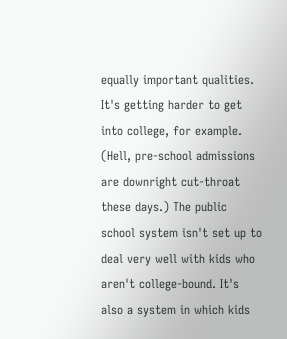equally important qualities. It's getting harder to get into college, for example. (Hell, pre-school admissions are downright cut-throat these days.) The public school system isn't set up to deal very well with kids who aren't college-bound. It's also a system in which kids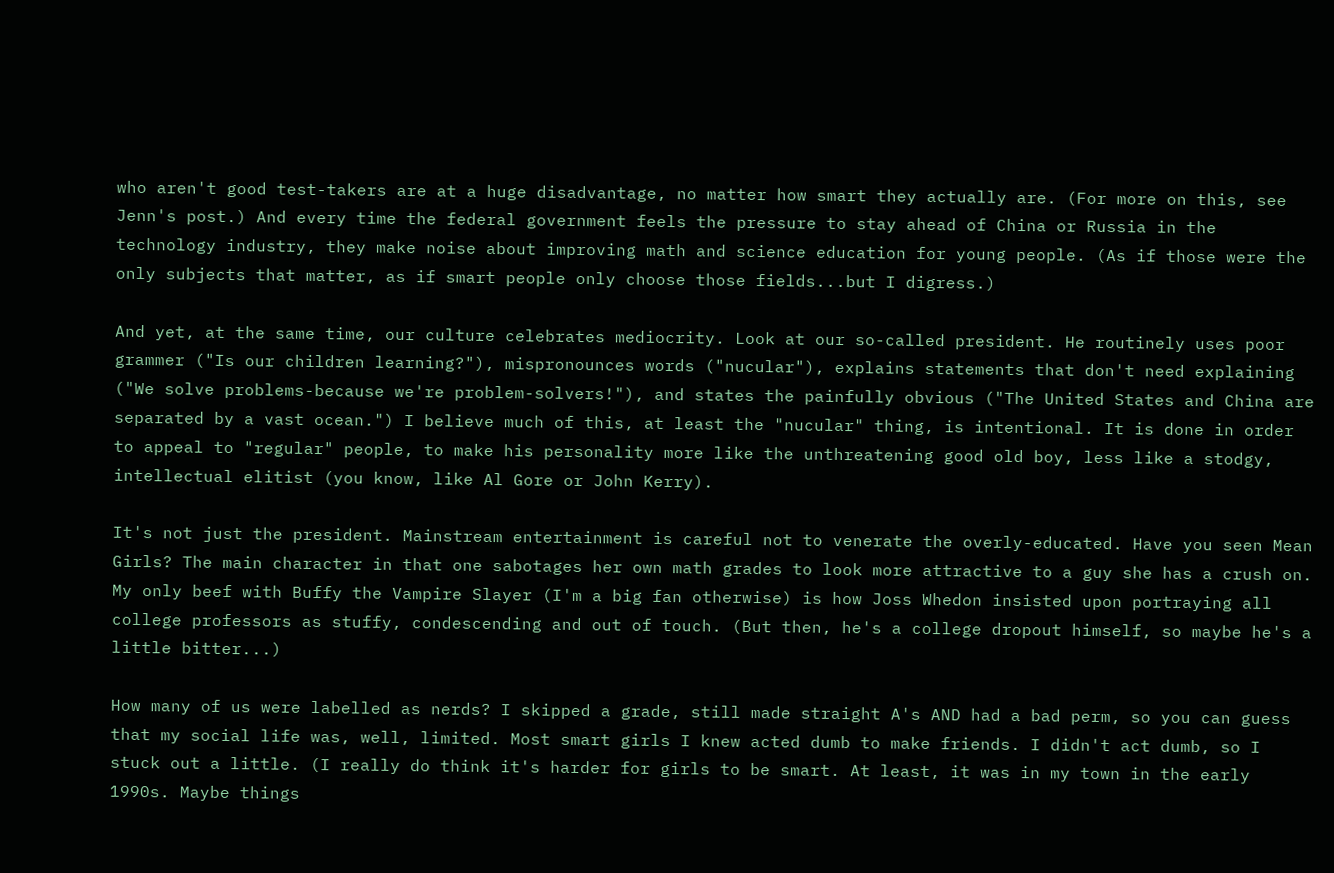who aren't good test-takers are at a huge disadvantage, no matter how smart they actually are. (For more on this, see Jenn's post.) And every time the federal government feels the pressure to stay ahead of China or Russia in the technology industry, they make noise about improving math and science education for young people. (As if those were the only subjects that matter, as if smart people only choose those fields...but I digress.)

And yet, at the same time, our culture celebrates mediocrity. Look at our so-called president. He routinely uses poor grammer ("Is our children learning?"), mispronounces words ("nucular"), explains statements that don't need explaining ("We solve problems-because we're problem-solvers!"), and states the painfully obvious ("The United States and China are separated by a vast ocean.") I believe much of this, at least the "nucular" thing, is intentional. It is done in order to appeal to "regular" people, to make his personality more like the unthreatening good old boy, less like a stodgy, intellectual elitist (you know, like Al Gore or John Kerry).

It's not just the president. Mainstream entertainment is careful not to venerate the overly-educated. Have you seen Mean Girls? The main character in that one sabotages her own math grades to look more attractive to a guy she has a crush on. My only beef with Buffy the Vampire Slayer (I'm a big fan otherwise) is how Joss Whedon insisted upon portraying all college professors as stuffy, condescending and out of touch. (But then, he's a college dropout himself, so maybe he's a little bitter...)

How many of us were labelled as nerds? I skipped a grade, still made straight A's AND had a bad perm, so you can guess that my social life was, well, limited. Most smart girls I knew acted dumb to make friends. I didn't act dumb, so I stuck out a little. (I really do think it's harder for girls to be smart. At least, it was in my town in the early 1990s. Maybe things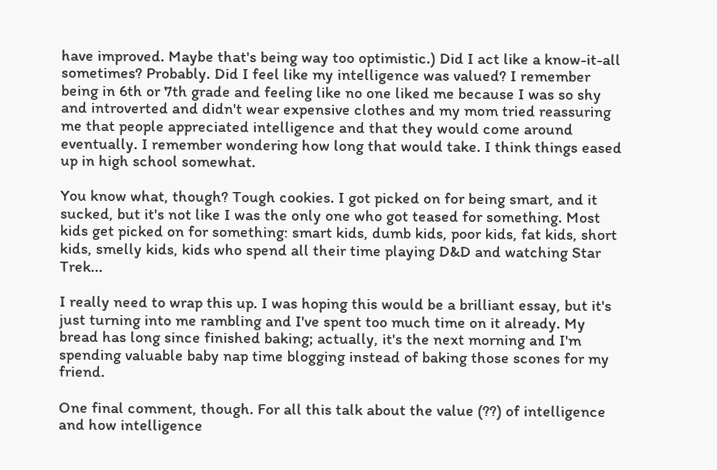have improved. Maybe that's being way too optimistic.) Did I act like a know-it-all sometimes? Probably. Did I feel like my intelligence was valued? I remember being in 6th or 7th grade and feeling like no one liked me because I was so shy and introverted and didn't wear expensive clothes and my mom tried reassuring me that people appreciated intelligence and that they would come around eventually. I remember wondering how long that would take. I think things eased up in high school somewhat.

You know what, though? Tough cookies. I got picked on for being smart, and it sucked, but it's not like I was the only one who got teased for something. Most kids get picked on for something: smart kids, dumb kids, poor kids, fat kids, short kids, smelly kids, kids who spend all their time playing D&D and watching Star Trek...

I really need to wrap this up. I was hoping this would be a brilliant essay, but it's just turning into me rambling and I've spent too much time on it already. My bread has long since finished baking; actually, it's the next morning and I'm spending valuable baby nap time blogging instead of baking those scones for my friend.

One final comment, though. For all this talk about the value (??) of intelligence and how intelligence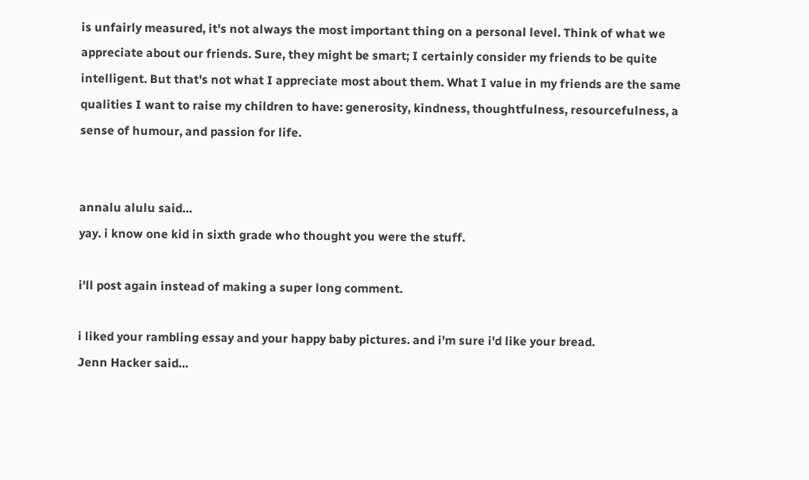is unfairly measured, it's not always the most important thing on a personal level. Think of what we appreciate about our friends. Sure, they might be smart; I certainly consider my friends to be quite intelligent. But that's not what I appreciate most about them. What I value in my friends are the same qualities I want to raise my children to have: generosity, kindness, thoughtfulness, resourcefulness, a sense of humour, and passion for life.


annalu alulu said…
yay. i know one kid in sixth grade who thought you were the stuff.

i'll post again instead of making a super long comment.

i liked your rambling essay and your happy baby pictures. and i'm sure i'd like your bread.
Jenn Hacker said…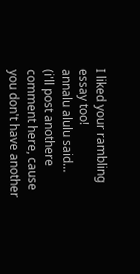I liked your rambling essay too!
annalu alulu said…
(i'll post anothere comment here, cause you don't have another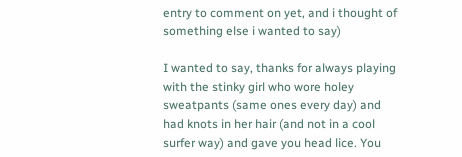entry to comment on yet, and i thought of something else i wanted to say)

I wanted to say, thanks for always playing with the stinky girl who wore holey sweatpants (same ones every day) and had knots in her hair (and not in a cool surfer way) and gave you head lice. You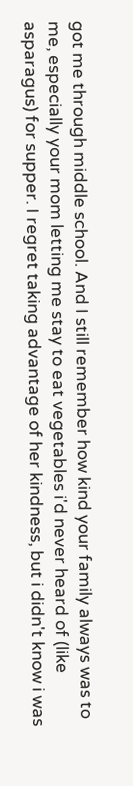got me through middle school. And I still remember how kind your family always was to me, especially your mom letting me stay to eat vegetables i'd never heard of (like asparagus) for supper. I regret taking advantage of her kindness, but i didn't know i was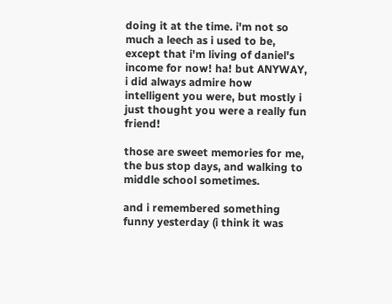doing it at the time. i'm not so much a leech as i used to be, except that i'm living of daniel's income for now! ha! but ANYWAY, i did always admire how intelligent you were, but mostly i just thought you were a really fun friend!

those are sweet memories for me, the bus stop days, and walking to middle school sometimes.

and i remembered something funny yesterday (i think it was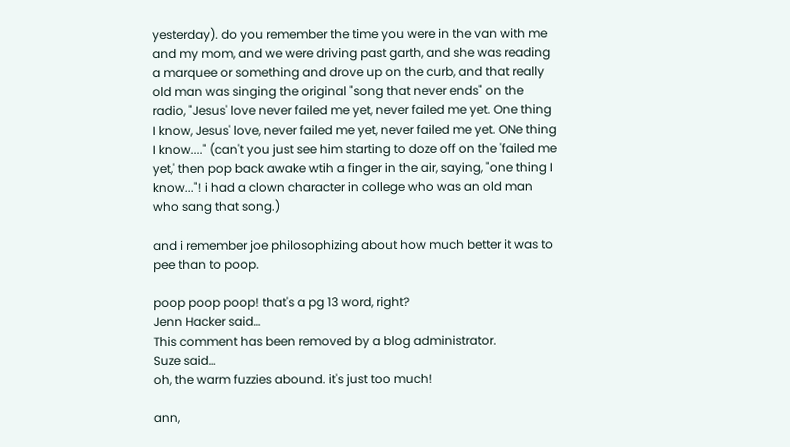yesterday). do you remember the time you were in the van with me and my mom, and we were driving past garth, and she was reading a marquee or something and drove up on the curb, and that really old man was singing the original "song that never ends" on the radio, "Jesus' love never failed me yet, never failed me yet. One thing I know, Jesus' love, never failed me yet, never failed me yet. ONe thing I know...." (can't you just see him starting to doze off on the 'failed me yet,' then pop back awake wtih a finger in the air, saying, "one thing I know..."! i had a clown character in college who was an old man who sang that song.)

and i remember joe philosophizing about how much better it was to pee than to poop.

poop poop poop! that's a pg 13 word, right?
Jenn Hacker said…
This comment has been removed by a blog administrator.
Suze said…
oh, the warm fuzzies abound. it's just too much!

ann,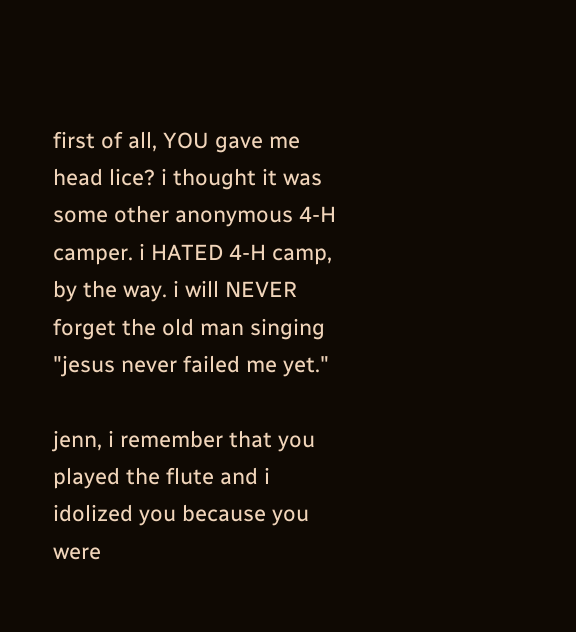first of all, YOU gave me head lice? i thought it was some other anonymous 4-H camper. i HATED 4-H camp, by the way. i will NEVER forget the old man singing "jesus never failed me yet."

jenn, i remember that you played the flute and i idolized you because you were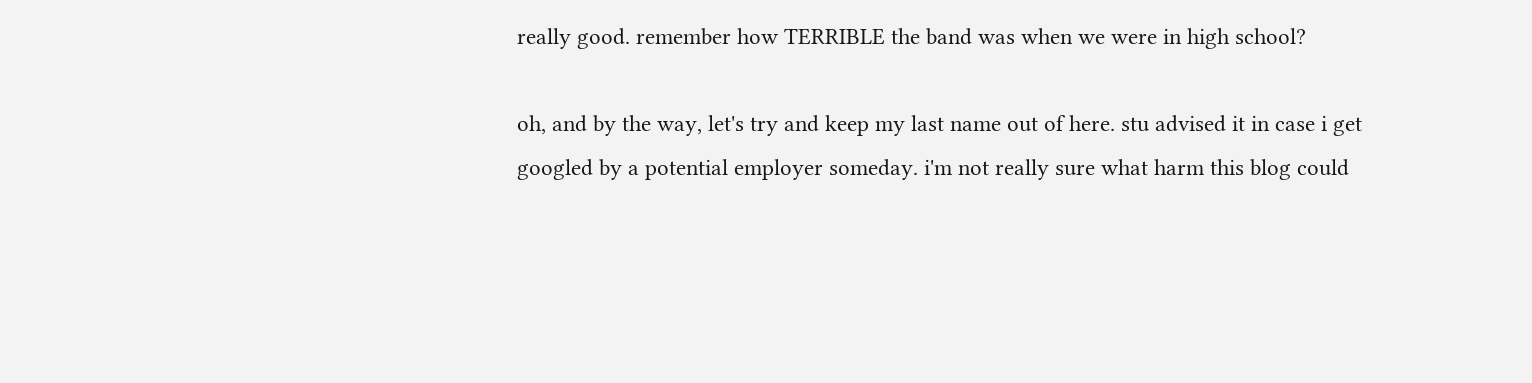really good. remember how TERRIBLE the band was when we were in high school?

oh, and by the way, let's try and keep my last name out of here. stu advised it in case i get googled by a potential employer someday. i'm not really sure what harm this blog could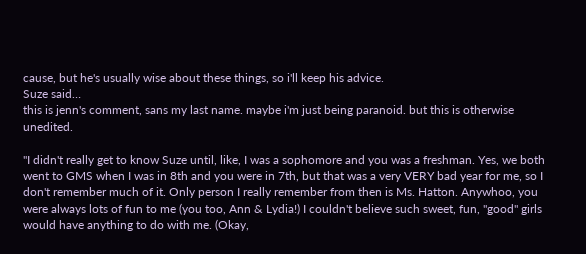cause, but he's usually wise about these things, so i'll keep his advice.
Suze said…
this is jenn's comment, sans my last name. maybe i'm just being paranoid. but this is otherwise unedited.

"I didn't really get to know Suze until, like, I was a sophomore and you was a freshman. Yes, we both went to GMS when I was in 8th and you were in 7th, but that was a very VERY bad year for me, so I don't remember much of it. Only person I really remember from then is Ms. Hatton. Anywhoo, you were always lots of fun to me (you too, Ann & Lydia!) I couldn't believe such sweet, fun, "good" girls would have anything to do with me. (Okay,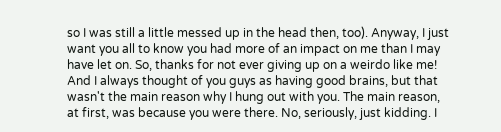so I was still a little messed up in the head then, too). Anyway, I just want you all to know you had more of an impact on me than I may have let on. So, thanks for not ever giving up on a weirdo like me! And I always thought of you guys as having good brains, but that wasn't the main reason why I hung out with you. The main reason, at first, was because you were there. No, seriously, just kidding. I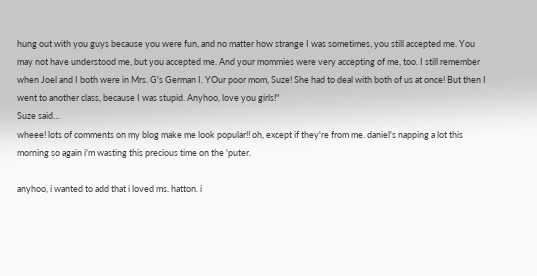hung out with you guys because you were fun, and no matter how strange I was sometimes, you still accepted me. You may not have understood me, but you accepted me. And your mommies were very accepting of me, too. I still remember when Joel and I both were in Mrs. G's German I. YOur poor mom, Suze! She had to deal with both of us at once! But then I went to another class, because I was stupid. Anyhoo, love you girls!"
Suze said…
wheee! lots of comments on my blog make me look popular!! oh, except if they're from me. daniel's napping a lot this morning so again i'm wasting this precious time on the 'puter.

anyhoo, i wanted to add that i loved ms. hatton. i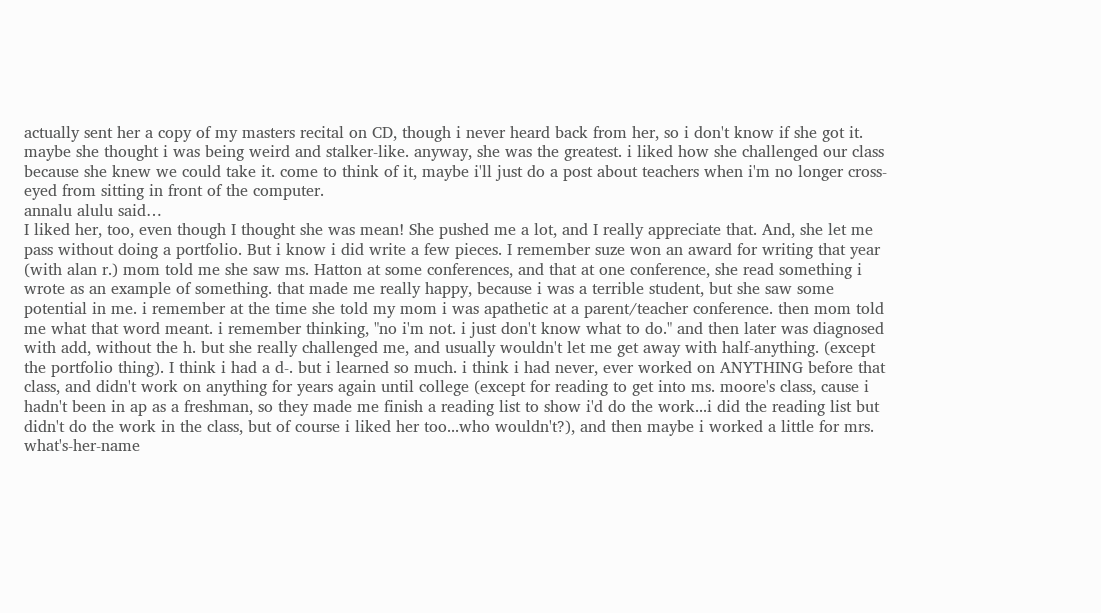actually sent her a copy of my masters recital on CD, though i never heard back from her, so i don't know if she got it. maybe she thought i was being weird and stalker-like. anyway, she was the greatest. i liked how she challenged our class because she knew we could take it. come to think of it, maybe i'll just do a post about teachers when i'm no longer cross-eyed from sitting in front of the computer.
annalu alulu said…
I liked her, too, even though I thought she was mean! She pushed me a lot, and I really appreciate that. And, she let me pass without doing a portfolio. But i know i did write a few pieces. I remember suze won an award for writing that year (with alan r.) mom told me she saw ms. Hatton at some conferences, and that at one conference, she read something i wrote as an example of something. that made me really happy, because i was a terrible student, but she saw some potential in me. i remember at the time she told my mom i was apathetic at a parent/teacher conference. then mom told me what that word meant. i remember thinking, "no i'm not. i just don't know what to do." and then later was diagnosed with add, without the h. but she really challenged me, and usually wouldn't let me get away with half-anything. (except the portfolio thing). I think i had a d-. but i learned so much. i think i had never, ever worked on ANYTHING before that class, and didn't work on anything for years again until college (except for reading to get into ms. moore's class, cause i hadn't been in ap as a freshman, so they made me finish a reading list to show i'd do the work...i did the reading list but didn't do the work in the class, but of course i liked her too...who wouldn't?), and then maybe i worked a little for mrs. what's-her-name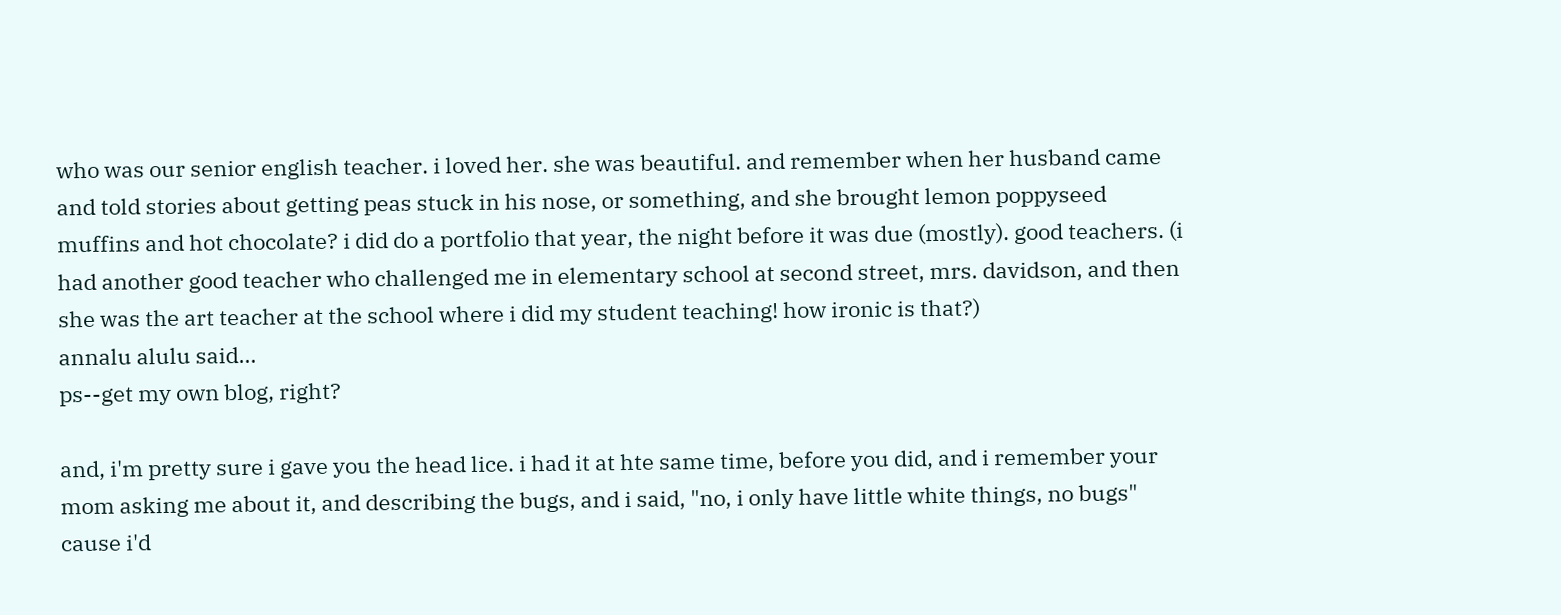who was our senior english teacher. i loved her. she was beautiful. and remember when her husband came and told stories about getting peas stuck in his nose, or something, and she brought lemon poppyseed muffins and hot chocolate? i did do a portfolio that year, the night before it was due (mostly). good teachers. (i had another good teacher who challenged me in elementary school at second street, mrs. davidson, and then she was the art teacher at the school where i did my student teaching! how ironic is that?)
annalu alulu said…
ps--get my own blog, right?

and, i'm pretty sure i gave you the head lice. i had it at hte same time, before you did, and i remember your mom asking me about it, and describing the bugs, and i said, "no, i only have little white things, no bugs" cause i'd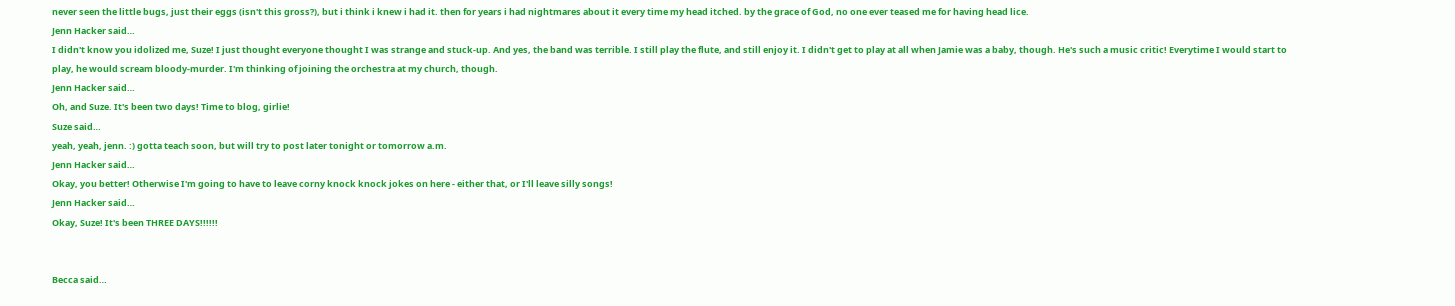never seen the little bugs, just their eggs (isn't this gross?), but i think i knew i had it. then for years i had nightmares about it every time my head itched. by the grace of God, no one ever teased me for having head lice.
Jenn Hacker said…
I didn't know you idolized me, Suze! I just thought everyone thought I was strange and stuck-up. And yes, the band was terrible. I still play the flute, and still enjoy it. I didn't get to play at all when Jamie was a baby, though. He's such a music critic! Everytime I would start to play, he would scream bloody-murder. I'm thinking of joining the orchestra at my church, though.
Jenn Hacker said…
Oh, and Suze. It's been two days! Time to blog, girlie!
Suze said…
yeah, yeah, jenn. :) gotta teach soon, but will try to post later tonight or tomorrow a.m.
Jenn Hacker said…
Okay, you better! Otherwise I'm going to have to leave corny knock knock jokes on here - either that, or I'll leave silly songs!
Jenn Hacker said…
Okay, Suze! It's been THREE DAYS!!!!!!


Becca said…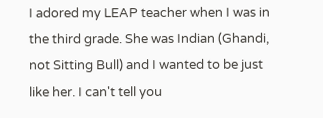I adored my LEAP teacher when I was in the third grade. She was Indian (Ghandi, not Sitting Bull) and I wanted to be just like her. I can't tell you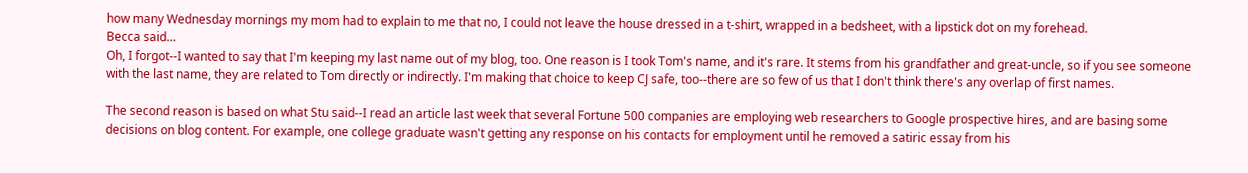how many Wednesday mornings my mom had to explain to me that no, I could not leave the house dressed in a t-shirt, wrapped in a bedsheet, with a lipstick dot on my forehead.
Becca said…
Oh, I forgot--I wanted to say that I'm keeping my last name out of my blog, too. One reason is I took Tom's name, and it's rare. It stems from his grandfather and great-uncle, so if you see someone with the last name, they are related to Tom directly or indirectly. I'm making that choice to keep CJ safe, too--there are so few of us that I don't think there's any overlap of first names.

The second reason is based on what Stu said--I read an article last week that several Fortune 500 companies are employing web researchers to Google prospective hires, and are basing some decisions on blog content. For example, one college graduate wasn't getting any response on his contacts for employment until he removed a satiric essay from his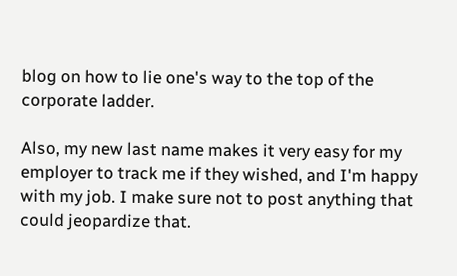blog on how to lie one's way to the top of the corporate ladder.

Also, my new last name makes it very easy for my employer to track me if they wished, and I'm happy with my job. I make sure not to post anything that could jeopardize that.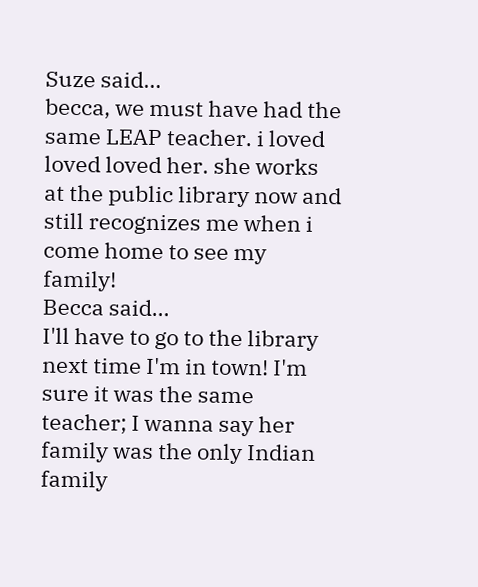Suze said…
becca, we must have had the same LEAP teacher. i loved loved loved her. she works at the public library now and still recognizes me when i come home to see my family!
Becca said…
I'll have to go to the library next time I'm in town! I'm sure it was the same teacher; I wanna say her family was the only Indian family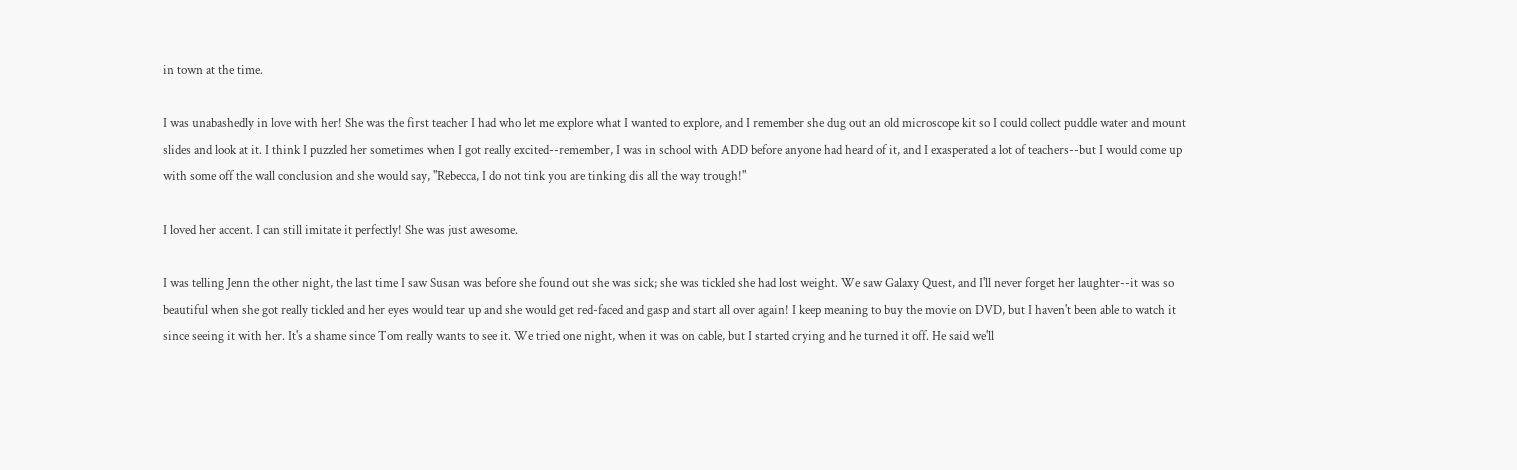in town at the time.

I was unabashedly in love with her! She was the first teacher I had who let me explore what I wanted to explore, and I remember she dug out an old microscope kit so I could collect puddle water and mount slides and look at it. I think I puzzled her sometimes when I got really excited--remember, I was in school with ADD before anyone had heard of it, and I exasperated a lot of teachers--but I would come up with some off the wall conclusion and she would say, "Rebecca, I do not tink you are tinking dis all the way trough!"

I loved her accent. I can still imitate it perfectly! She was just awesome.

I was telling Jenn the other night, the last time I saw Susan was before she found out she was sick; she was tickled she had lost weight. We saw Galaxy Quest, and I'll never forget her laughter--it was so beautiful when she got really tickled and her eyes would tear up and she would get red-faced and gasp and start all over again! I keep meaning to buy the movie on DVD, but I haven't been able to watch it since seeing it with her. It's a shame since Tom really wants to see it. We tried one night, when it was on cable, but I started crying and he turned it off. He said we'll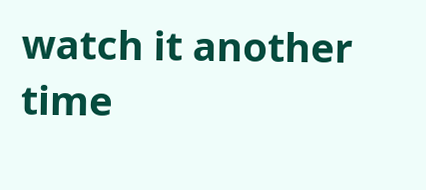watch it another time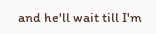and he'll wait till I'm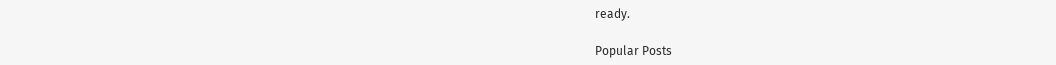ready.

Popular Posts